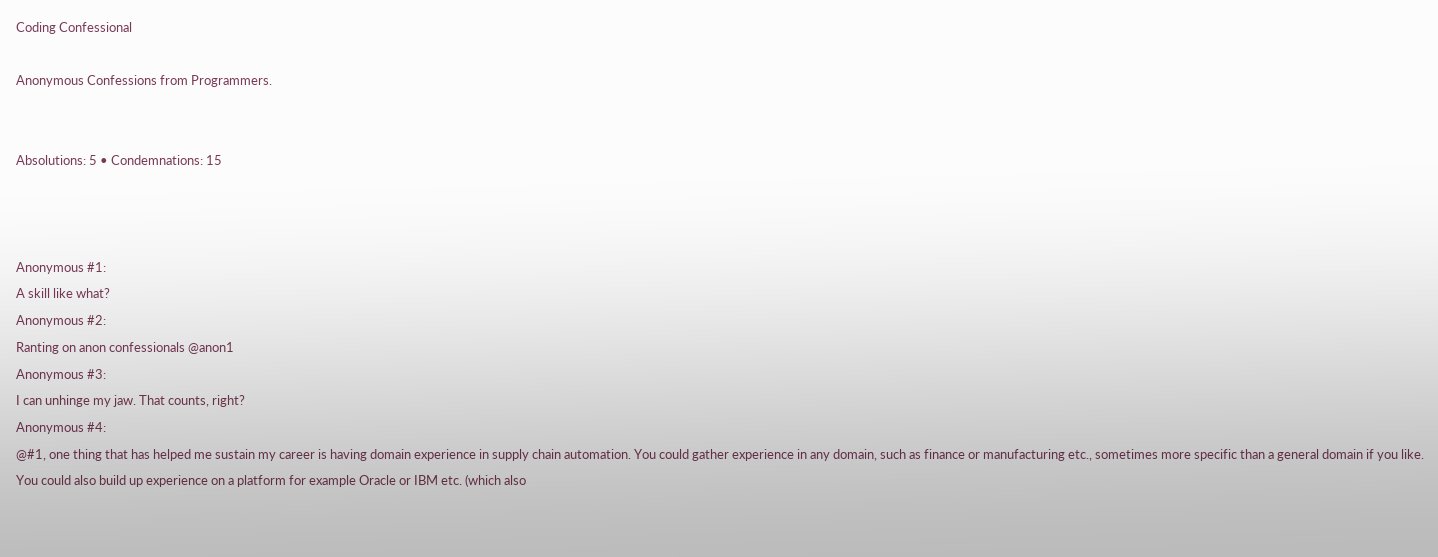Coding Confessional

Anonymous Confessions from Programmers.


Absolutions: 5 • Condemnations: 15



Anonymous #1:
A skill like what?
Anonymous #2:
Ranting on anon confessionals @anon1
Anonymous #3:
I can unhinge my jaw. That counts, right?
Anonymous #4:
@#1, one thing that has helped me sustain my career is having domain experience in supply chain automation. You could gather experience in any domain, such as finance or manufacturing etc., sometimes more specific than a general domain if you like. You could also build up experience on a platform for example Oracle or IBM etc. (which also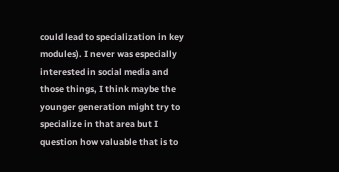could lead to specialization in key modules). I never was especially interested in social media and those things, I think maybe the younger generation might try to specialize in that area but I question how valuable that is to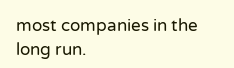most companies in the long run.